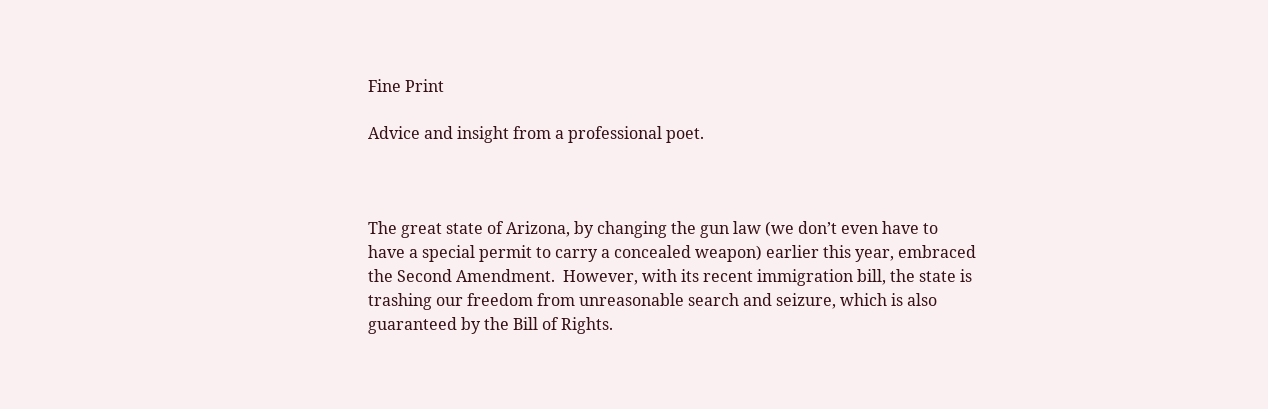Fine Print

Advice and insight from a professional poet.



The great state of Arizona, by changing the gun law (we don’t even have to have a special permit to carry a concealed weapon) earlier this year, embraced the Second Amendment.  However, with its recent immigration bill, the state is trashing our freedom from unreasonable search and seizure, which is also guaranteed by the Bill of Rights.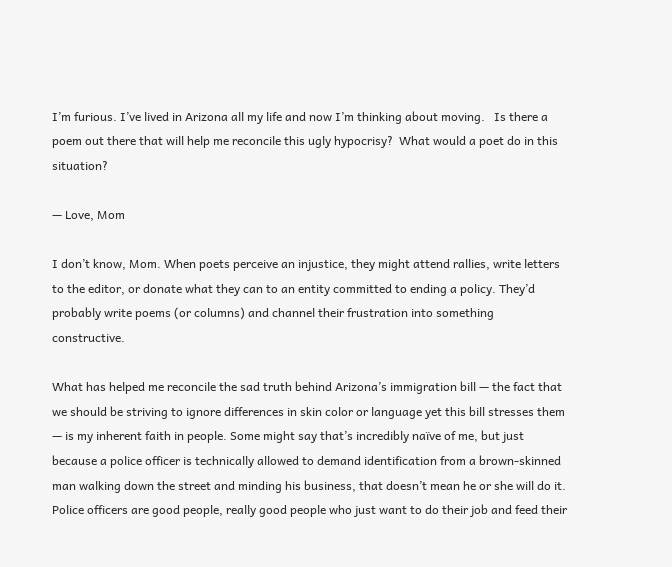I’m furious. I’ve lived in Arizona all my life and now I’m thinking about moving.   Is there a poem out there that will help me reconcile this ugly hypocrisy?  What would a poet do in this situation?

— Love, Mom

I don’t know, Mom. When poets perceive an injustice, they might attend rallies, write letters to the editor, or donate what they can to an entity committed to ending a policy. They’d probably write poems (or columns) and channel their frustration into something constructive.

What has helped me reconcile the sad truth behind Arizona’s immigration bill — the fact that we should be striving to ignore differences in skin color or language yet this bill stresses them — is my inherent faith in people. Some might say that’s incredibly naïve of me, but just because a police officer is technically allowed to demand identification from a brown-skinned man walking down the street and minding his business, that doesn’t mean he or she will do it. Police officers are good people, really good people who just want to do their job and feed their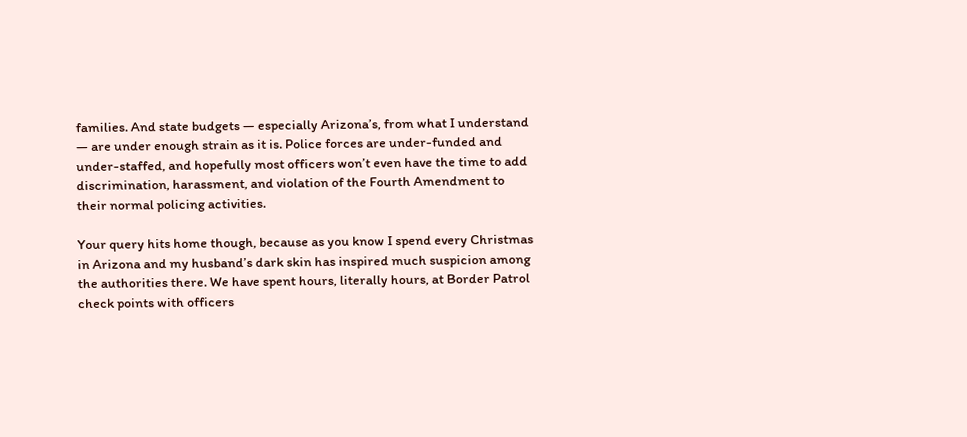families. And state budgets — especially Arizona’s, from what I understand — are under enough strain as it is. Police forces are under-funded and under-staffed, and hopefully most officers won’t even have the time to add discrimination, harassment, and violation of the Fourth Amendment to their normal policing activities.

Your query hits home though, because as you know I spend every Christmas in Arizona and my husband’s dark skin has inspired much suspicion among the authorities there. We have spent hours, literally hours, at Border Patrol check points with officers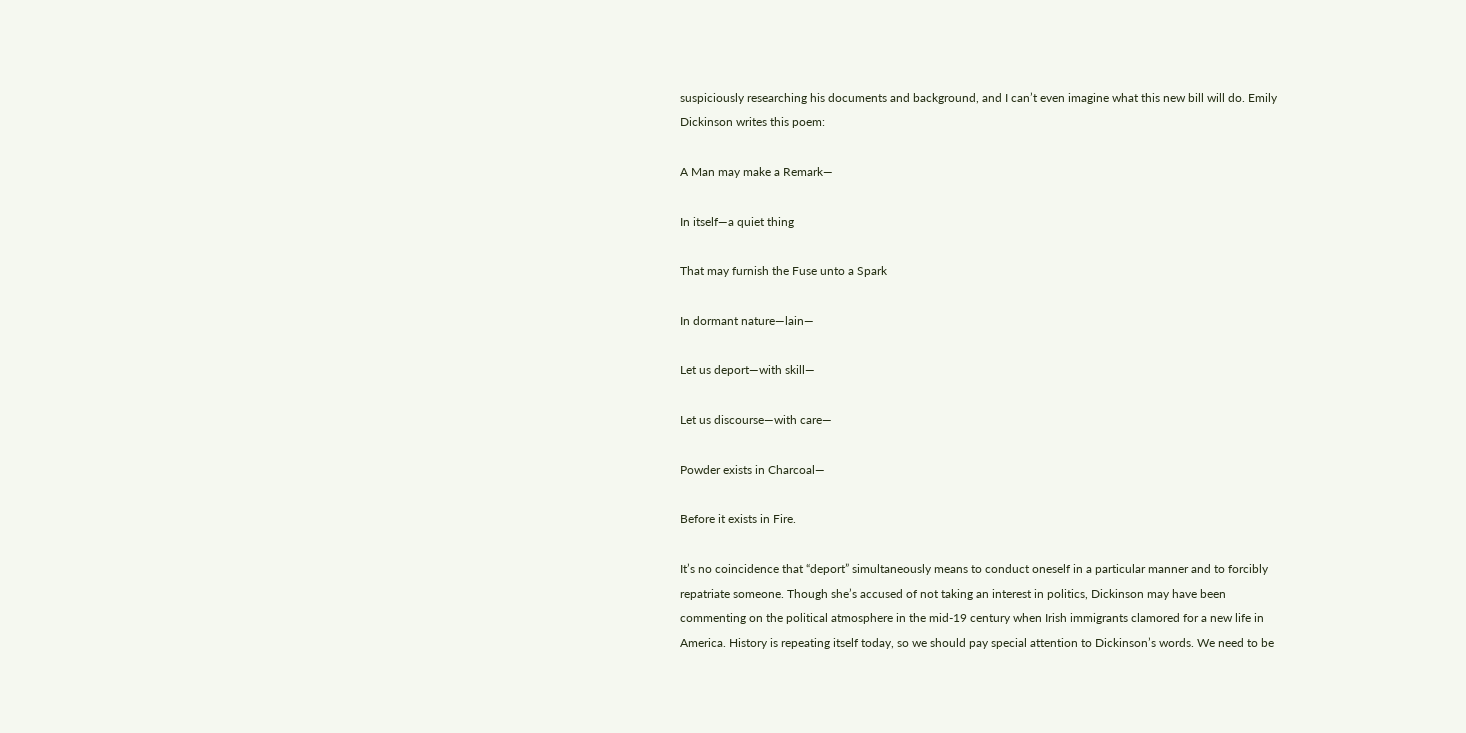suspiciously researching his documents and background, and I can’t even imagine what this new bill will do. Emily Dickinson writes this poem:

A Man may make a Remark—

In itself—a quiet thing

That may furnish the Fuse unto a Spark

In dormant nature—lain—

Let us deport—with skill—

Let us discourse—with care—

Powder exists in Charcoal—

Before it exists in Fire.

It’s no coincidence that “deport” simultaneously means to conduct oneself in a particular manner and to forcibly repatriate someone. Though she’s accused of not taking an interest in politics, Dickinson may have been commenting on the political atmosphere in the mid-19 century when Irish immigrants clamored for a new life in America. History is repeating itself today, so we should pay special attention to Dickinson’s words. We need to be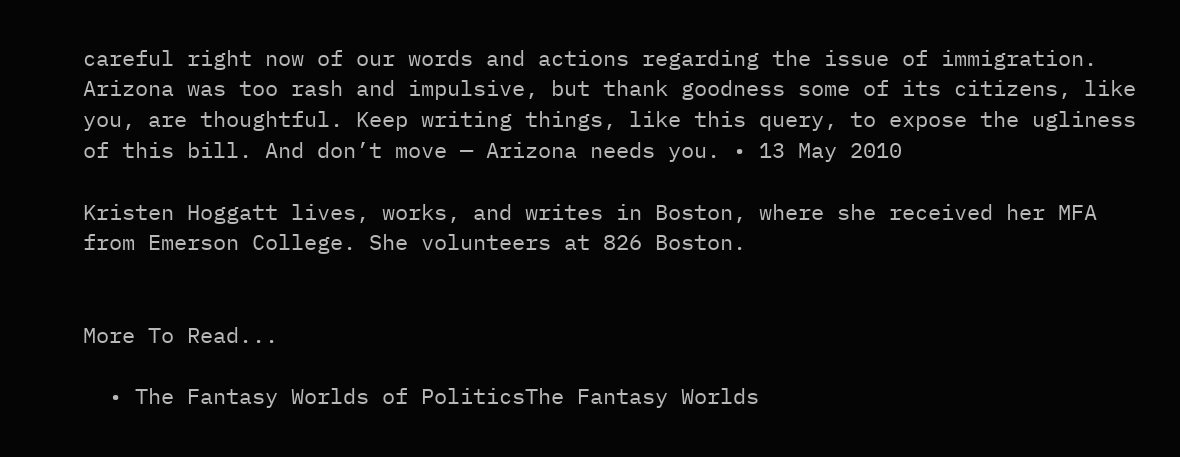careful right now of our words and actions regarding the issue of immigration. Arizona was too rash and impulsive, but thank goodness some of its citizens, like you, are thoughtful. Keep writing things, like this query, to expose the ugliness of this bill. And don’t move — Arizona needs you. • 13 May 2010

Kristen Hoggatt lives, works, and writes in Boston, where she received her MFA from Emerson College. She volunteers at 826 Boston.


More To Read...

  • The Fantasy Worlds of PoliticsThe Fantasy Worlds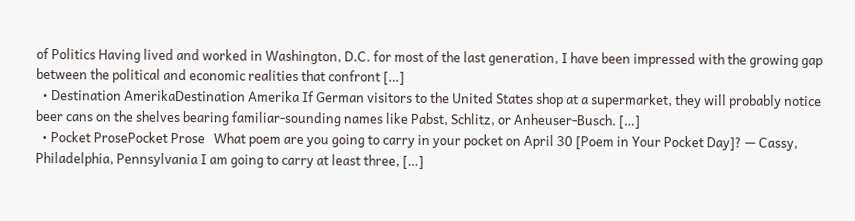of Politics Having lived and worked in Washington, D.C. for most of the last generation, I have been impressed with the growing gap between the political and economic realities that confront […]
  • Destination AmerikaDestination Amerika If German visitors to the United States shop at a supermarket, they will probably notice beer cans on the shelves bearing familiar-sounding names like Pabst, Schlitz, or Anheuser-Busch. […]
  • Pocket ProsePocket Prose   What poem are you going to carry in your pocket on April 30 [Poem in Your Pocket Day]? — Cassy, Philadelphia, Pennsylvania I am going to carry at least three, […]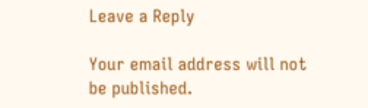Leave a Reply

Your email address will not be published.